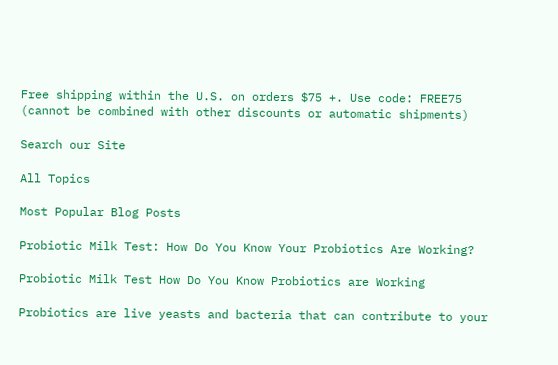Free shipping within the U.S. on orders $75 +. Use code: FREE75 (cannot be combined with other discounts or automatic shipments)

Search our Site

All Topics

Most Popular Blog Posts

Probiotic Milk Test: How Do You Know Your Probiotics Are Working?

Probiotic Milk Test How Do You Know Probiotics are Working

Probiotics are live yeasts and bacteria that can contribute to your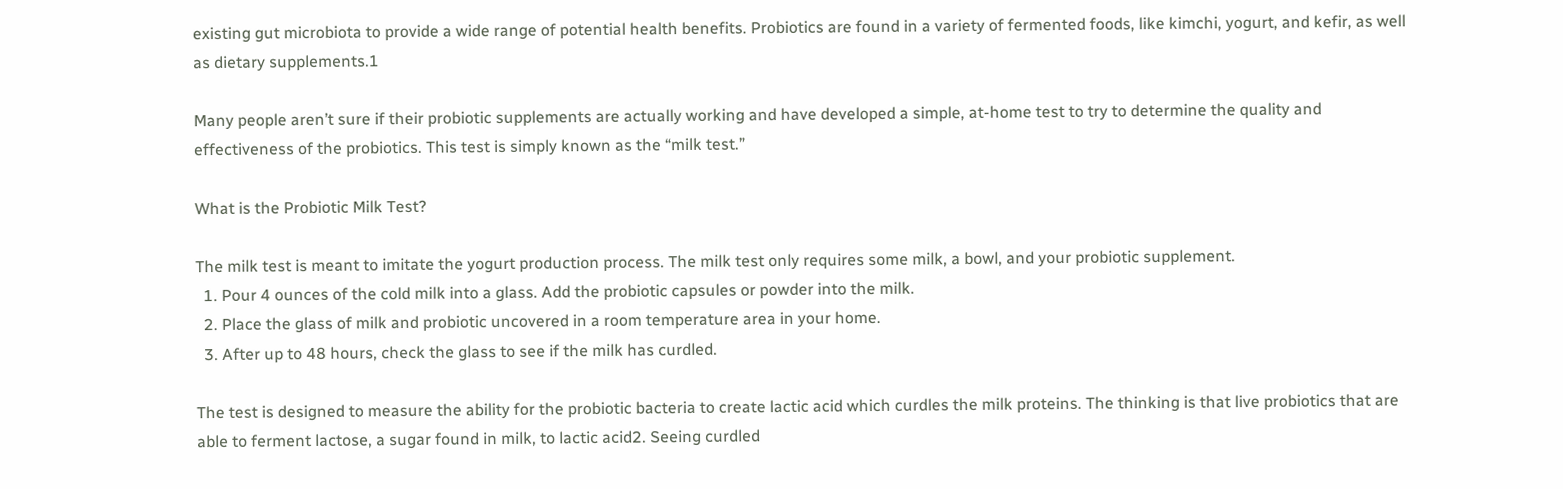existing gut microbiota to provide a wide range of potential health benefits. Probiotics are found in a variety of fermented foods, like kimchi, yogurt, and kefir, as well as dietary supplements.1

Many people aren’t sure if their probiotic supplements are actually working and have developed a simple, at-home test to try to determine the quality and effectiveness of the probiotics. This test is simply known as the “milk test.”

What is the Probiotic Milk Test?

The milk test is meant to imitate the yogurt production process. The milk test only requires some milk, a bowl, and your probiotic supplement.
  1. Pour 4 ounces of the cold milk into a glass. Add the probiotic capsules or powder into the milk.
  2. Place the glass of milk and probiotic uncovered in a room temperature area in your home.
  3. After up to 48 hours, check the glass to see if the milk has curdled.

The test is designed to measure the ability for the probiotic bacteria to create lactic acid which curdles the milk proteins. The thinking is that live probiotics that are able to ferment lactose, a sugar found in milk, to lactic acid2. Seeing curdled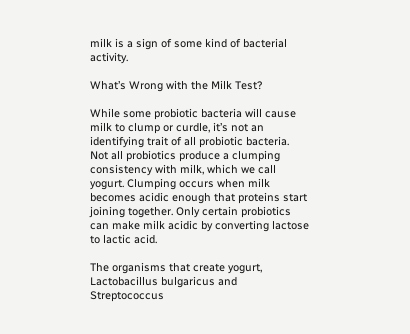milk is a sign of some kind of bacterial activity.

What’s Wrong with the Milk Test?

While some probiotic bacteria will cause milk to clump or curdle, it’s not an identifying trait of all probiotic bacteria. Not all probiotics produce a clumping consistency with milk, which we call yogurt. Clumping occurs when milk becomes acidic enough that proteins start joining together. Only certain probiotics can make milk acidic by converting lactose to lactic acid.

The organisms that create yogurt, Lactobacillus bulgaricus and Streptococcus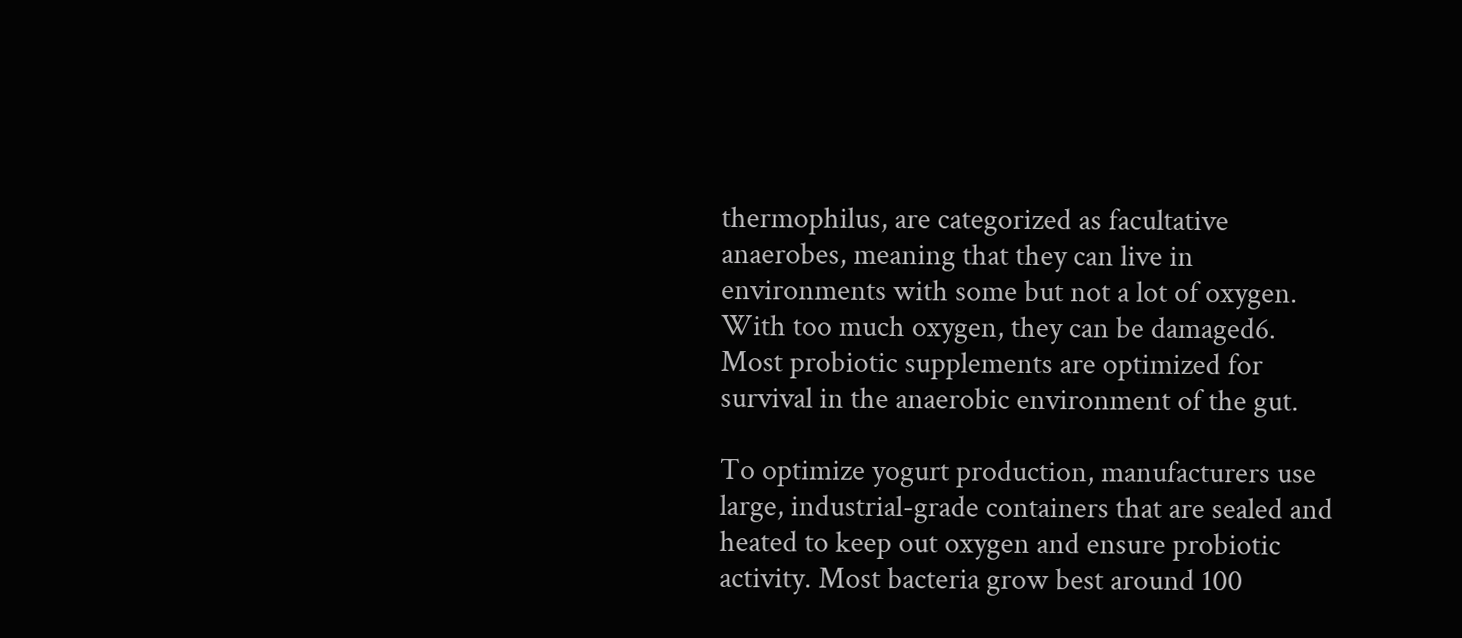thermophilus, are categorized as facultative anaerobes, meaning that they can live in environments with some but not a lot of oxygen. With too much oxygen, they can be damaged6. Most probiotic supplements are optimized for survival in the anaerobic environment of the gut.

To optimize yogurt production, manufacturers use large, industrial-grade containers that are sealed and heated to keep out oxygen and ensure probiotic activity. Most bacteria grow best around 100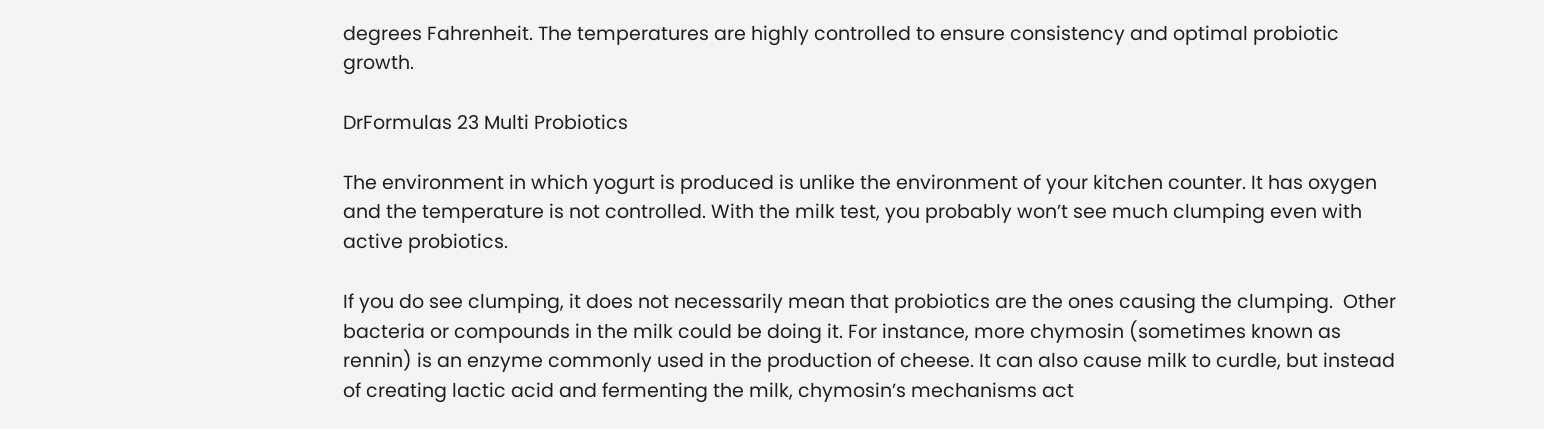degrees Fahrenheit. The temperatures are highly controlled to ensure consistency and optimal probiotic growth.

DrFormulas 23 Multi Probiotics

The environment in which yogurt is produced is unlike the environment of your kitchen counter. It has oxygen and the temperature is not controlled. With the milk test, you probably won’t see much clumping even with active probiotics.

If you do see clumping, it does not necessarily mean that probiotics are the ones causing the clumping.  Other bacteria or compounds in the milk could be doing it. For instance, more chymosin (sometimes known as rennin) is an enzyme commonly used in the production of cheese. It can also cause milk to curdle, but instead of creating lactic acid and fermenting the milk, chymosin’s mechanisms act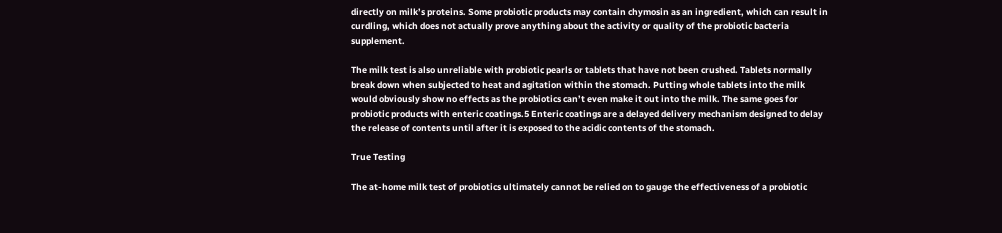directly on milk’s proteins. Some probiotic products may contain chymosin as an ingredient, which can result in curdling, which does not actually prove anything about the activity or quality of the probiotic bacteria supplement.

The milk test is also unreliable with probiotic pearls or tablets that have not been crushed. Tablets normally break down when subjected to heat and agitation within the stomach. Putting whole tablets into the milk would obviously show no effects as the probiotics can’t even make it out into the milk. The same goes for probiotic products with enteric coatings.5 Enteric coatings are a delayed delivery mechanism designed to delay the release of contents until after it is exposed to the acidic contents of the stomach.

True Testing

The at-home milk test of probiotics ultimately cannot be relied on to gauge the effectiveness of a probiotic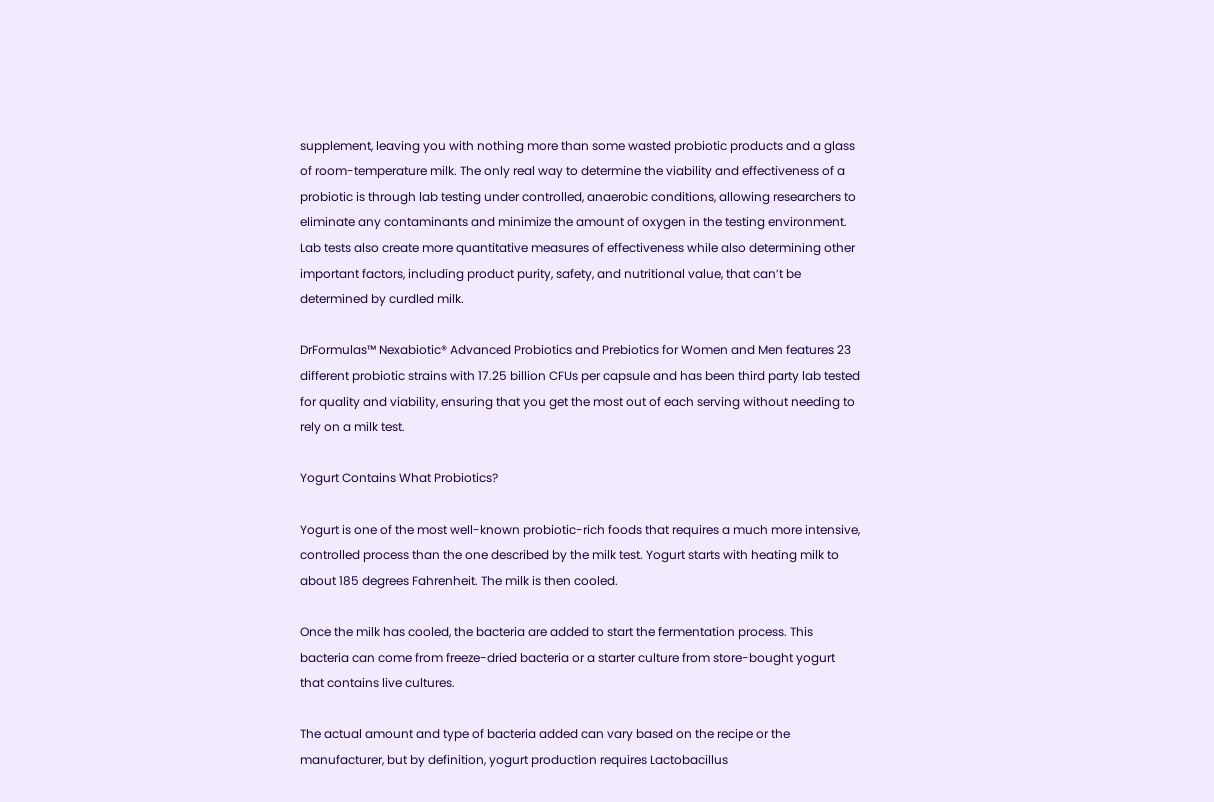supplement, leaving you with nothing more than some wasted probiotic products and a glass of room-temperature milk. The only real way to determine the viability and effectiveness of a probiotic is through lab testing under controlled, anaerobic conditions, allowing researchers to eliminate any contaminants and minimize the amount of oxygen in the testing environment. Lab tests also create more quantitative measures of effectiveness while also determining other important factors, including product purity, safety, and nutritional value, that can’t be determined by curdled milk.

DrFormulas™ Nexabiotic® Advanced Probiotics and Prebiotics for Women and Men features 23 different probiotic strains with 17.25 billion CFUs per capsule and has been third party lab tested for quality and viability, ensuring that you get the most out of each serving without needing to rely on a milk test.

Yogurt Contains What Probiotics?

Yogurt is one of the most well-known probiotic-rich foods that requires a much more intensive, controlled process than the one described by the milk test. Yogurt starts with heating milk to about 185 degrees Fahrenheit. The milk is then cooled.

Once the milk has cooled, the bacteria are added to start the fermentation process. This bacteria can come from freeze-dried bacteria or a starter culture from store-bought yogurt that contains live cultures.

The actual amount and type of bacteria added can vary based on the recipe or the manufacturer, but by definition, yogurt production requires Lactobacillus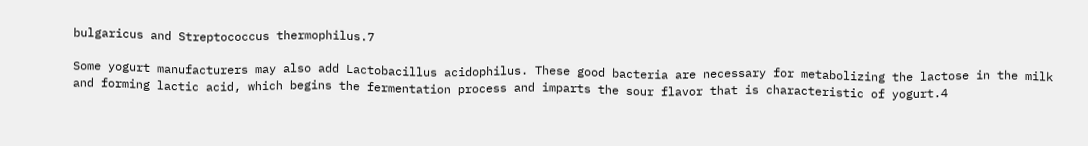bulgaricus and Streptococcus thermophilus.7

Some yogurt manufacturers may also add Lactobacillus acidophilus. These good bacteria are necessary for metabolizing the lactose in the milk and forming lactic acid, which begins the fermentation process and imparts the sour flavor that is characteristic of yogurt.4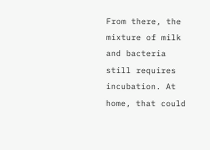From there, the mixture of milk and bacteria still requires incubation. At home, that could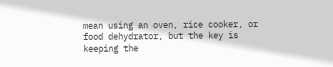mean using an oven, rice cooker, or food dehydrator, but the key is keeping the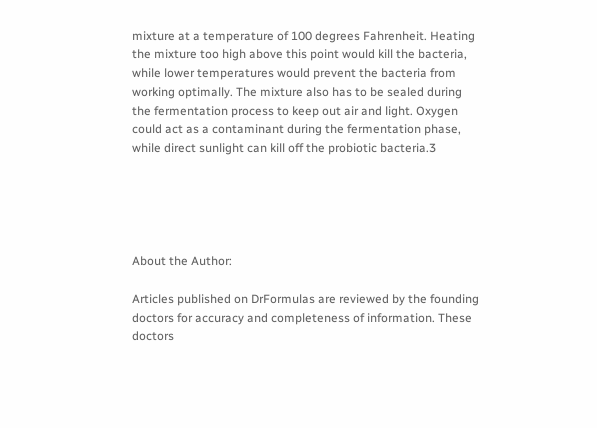mixture at a temperature of 100 degrees Fahrenheit. Heating the mixture too high above this point would kill the bacteria, while lower temperatures would prevent the bacteria from working optimally. The mixture also has to be sealed during the fermentation process to keep out air and light. Oxygen could act as a contaminant during the fermentation phase, while direct sunlight can kill off the probiotic bacteria.3





About the Author:

Articles published on DrFormulas are reviewed by the founding doctors for accuracy and completeness of information. These doctors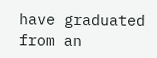have graduated from an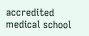accredited medical school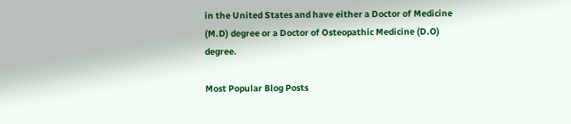in the United States and have either a Doctor of Medicine (M.D) degree or a Doctor of Osteopathic Medicine (D.O) degree.

Most Popular Blog Posts